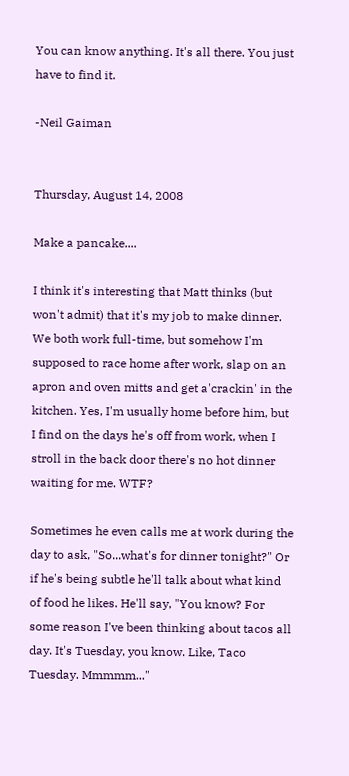You can know anything. It's all there. You just have to find it.

-Neil Gaiman


Thursday, August 14, 2008

Make a pancake....

I think it's interesting that Matt thinks (but won't admit) that it's my job to make dinner. We both work full-time, but somehow I'm supposed to race home after work, slap on an apron and oven mitts and get a'crackin' in the kitchen. Yes, I'm usually home before him, but I find on the days he's off from work, when I stroll in the back door there's no hot dinner waiting for me. WTF?

Sometimes he even calls me at work during the day to ask, "So...what's for dinner tonight?" Or if he's being subtle he'll talk about what kind of food he likes. He'll say, "You know? For some reason I've been thinking about tacos all day. It's Tuesday, you know. Like, Taco Tuesday. Mmmmm..."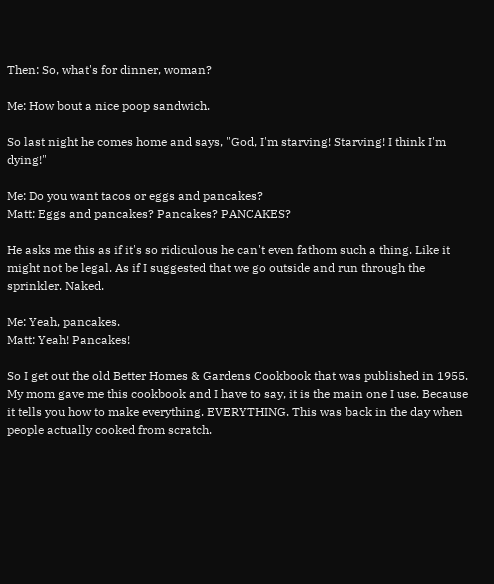Then: So, what's for dinner, woman?

Me: How bout a nice poop sandwich.

So last night he comes home and says, "God, I'm starving! Starving! I think I'm dying!"

Me: Do you want tacos or eggs and pancakes?
Matt: Eggs and pancakes? Pancakes? PANCAKES?

He asks me this as if it's so ridiculous he can't even fathom such a thing. Like it might not be legal. As if I suggested that we go outside and run through the sprinkler. Naked.

Me: Yeah, pancakes.
Matt: Yeah! Pancakes!

So I get out the old Better Homes & Gardens Cookbook that was published in 1955. My mom gave me this cookbook and I have to say, it is the main one I use. Because it tells you how to make everything. EVERYTHING. This was back in the day when people actually cooked from scratch.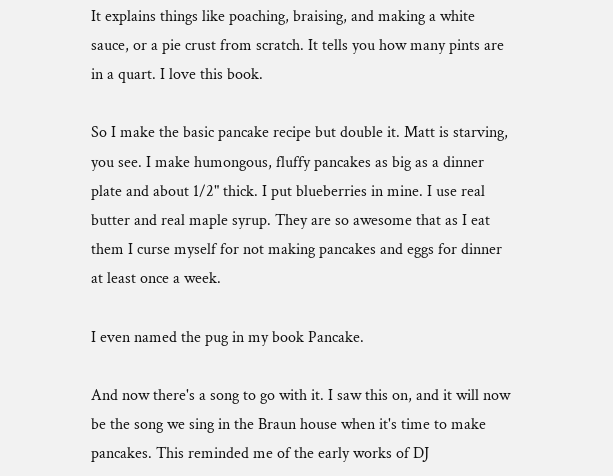It explains things like poaching, braising, and making a white sauce, or a pie crust from scratch. It tells you how many pints are in a quart. I love this book.

So I make the basic pancake recipe but double it. Matt is starving, you see. I make humongous, fluffy pancakes as big as a dinner plate and about 1/2" thick. I put blueberries in mine. I use real butter and real maple syrup. They are so awesome that as I eat them I curse myself for not making pancakes and eggs for dinner at least once a week.

I even named the pug in my book Pancake.

And now there's a song to go with it. I saw this on, and it will now be the song we sing in the Braun house when it's time to make pancakes. This reminded me of the early works of DJ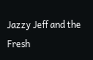Jazzy Jeff and the Fresh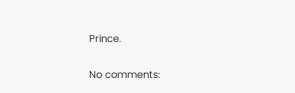Prince.

No comments: